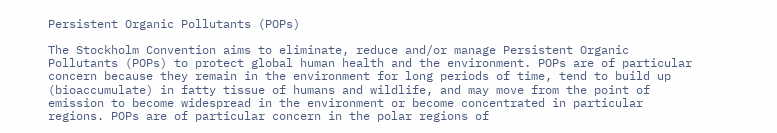Persistent Organic Pollutants (POPs)

The Stockholm Convention aims to eliminate, reduce and/or manage Persistent Organic Pollutants (POPs) to protect global human health and the environment. POPs are of particular concern because they remain in the environment for long periods of time, tend to build up (bioaccumulate) in fatty tissue of humans and wildlife, and may move from the point of emission to become widespread in the environment or become concentrated in particular regions. POPs are of particular concern in the polar regions of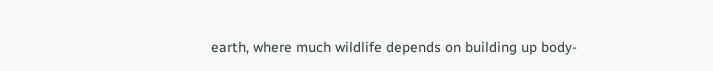earth, where much wildlife depends on building up body-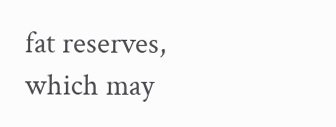fat reserves, which may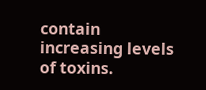contain increasing levels of toxins.